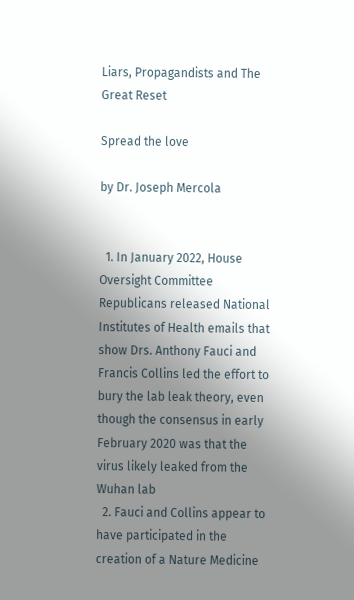Liars, Propagandists and The Great Reset

Spread the love

by Dr. Joseph Mercola


  1. In January 2022, House Oversight Committee Republicans released National Institutes of Health emails that show Drs. Anthony Fauci and Francis Collins led the effort to bury the lab leak theory, even though the consensus in early February 2020 was that the virus likely leaked from the Wuhan lab
  2. Fauci and Collins appear to have participated in the creation of a Nature Medicine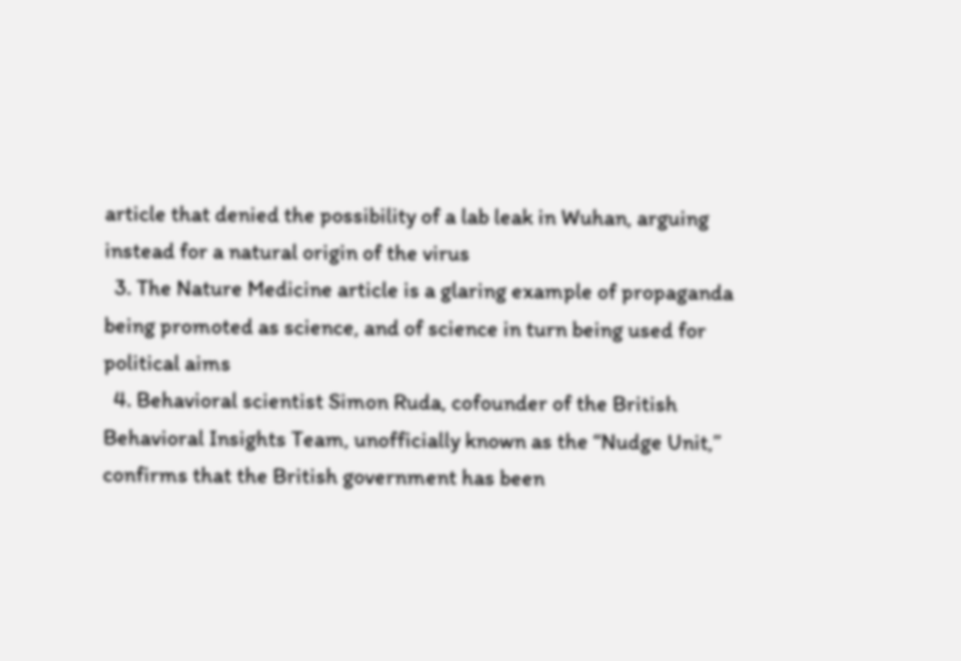article that denied the possibility of a lab leak in Wuhan, arguing instead for a natural origin of the virus
  3. The Nature Medicine article is a glaring example of propaganda being promoted as science, and of science in turn being used for political aims
  4. Behavioral scientist Simon Ruda, cofounder of the British Behavioral Insights Team, unofficially known as the “Nudge Unit,” confirms that the British government has been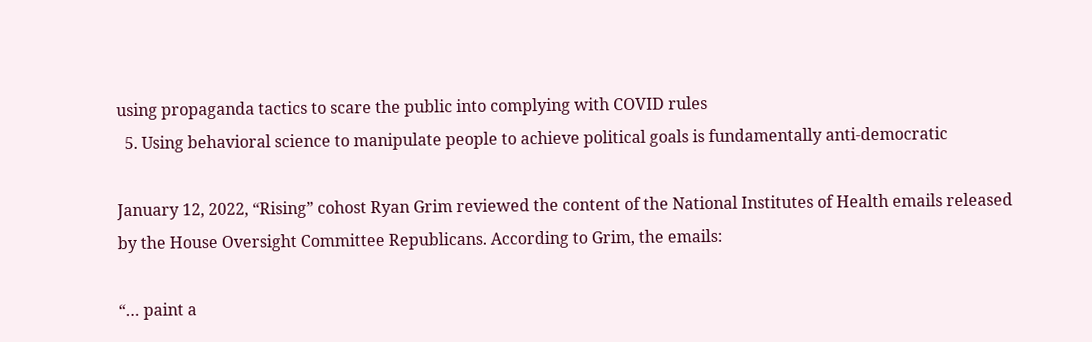using propaganda tactics to scare the public into complying with COVID rules
  5. Using behavioral science to manipulate people to achieve political goals is fundamentally anti-democratic

January 12, 2022, “Rising” cohost Ryan Grim reviewed the content of the National Institutes of Health emails released by the House Oversight Committee Republicans. According to Grim, the emails:

“… paint a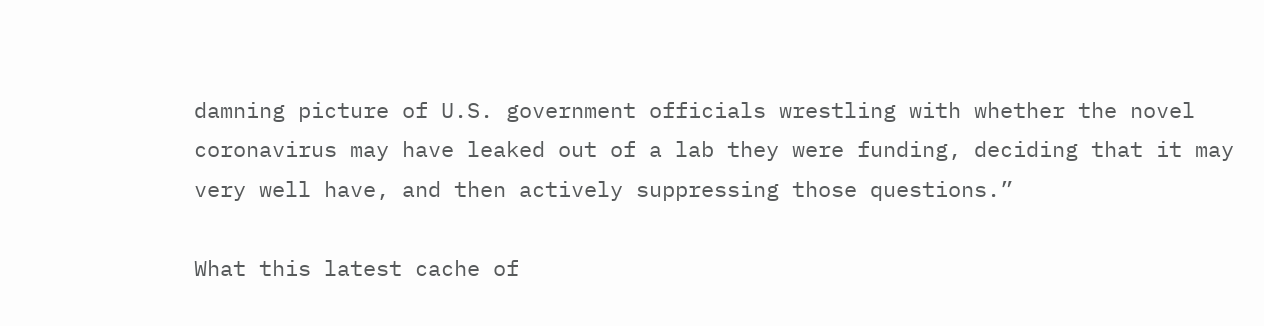damning picture of U.S. government officials wrestling with whether the novel coronavirus may have leaked out of a lab they were funding, deciding that it may very well have, and then actively suppressing those questions.”

What this latest cache of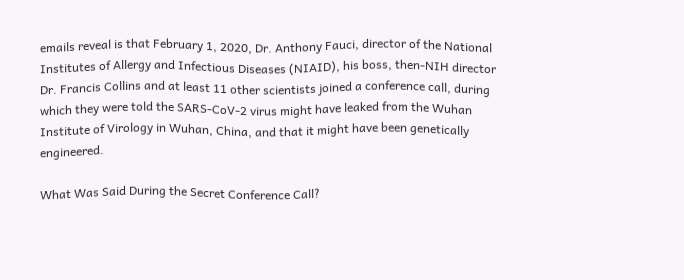emails reveal is that February 1, 2020, Dr. Anthony Fauci, director of the National Institutes of Allergy and Infectious Diseases (NIAID), his boss, then-NIH director Dr. Francis Collins and at least 11 other scientists joined a conference call, during which they were told the SARS-CoV-2 virus might have leaked from the Wuhan Institute of Virology in Wuhan, China, and that it might have been genetically engineered.

What Was Said During the Secret Conference Call?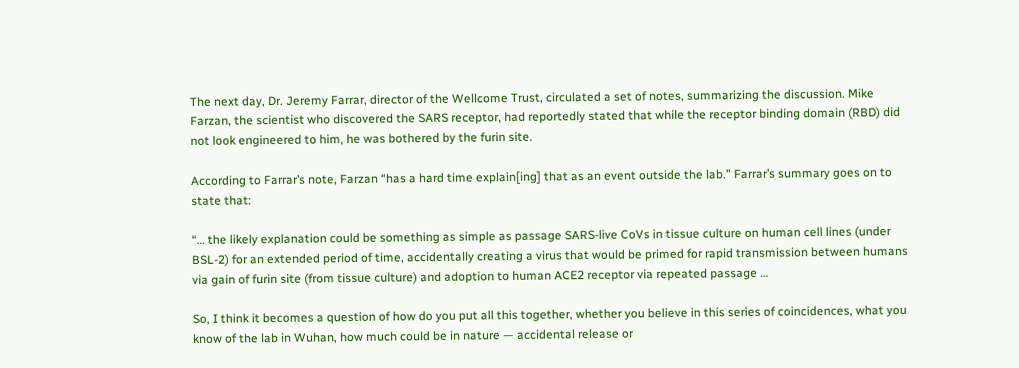The next day, Dr. Jeremy Farrar, director of the Wellcome Trust, circulated a set of notes, summarizing the discussion. Mike Farzan, the scientist who discovered the SARS receptor, had reportedly stated that while the receptor binding domain (RBD) did not look engineered to him, he was bothered by the furin site.

According to Farrar’s note, Farzan “has a hard time explain[ing] that as an event outside the lab.” Farrar’s summary goes on to state that:

“… the likely explanation could be something as simple as passage SARS-live CoVs in tissue culture on human cell lines (under BSL-2) for an extended period of time, accidentally creating a virus that would be primed for rapid transmission between humans via gain of furin site (from tissue culture) and adoption to human ACE2 receptor via repeated passage …

So, I think it becomes a question of how do you put all this together, whether you believe in this series of coincidences, what you know of the lab in Wuhan, how much could be in nature — accidental release or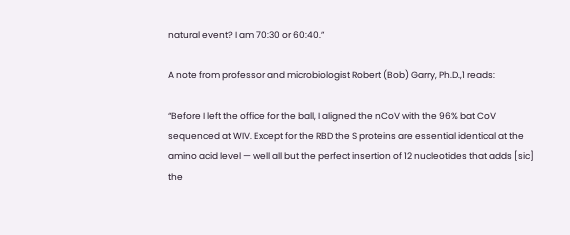natural event? I am 70:30 or 60:40.”

A note from professor and microbiologist Robert (Bob) Garry, Ph.D.,1 reads:

“Before I left the office for the ball, I aligned the nCoV with the 96% bat CoV sequenced at WIV. Except for the RBD the S proteins are essential identical at the amino acid level — well all but the perfect insertion of 12 nucleotides that adds [sic] the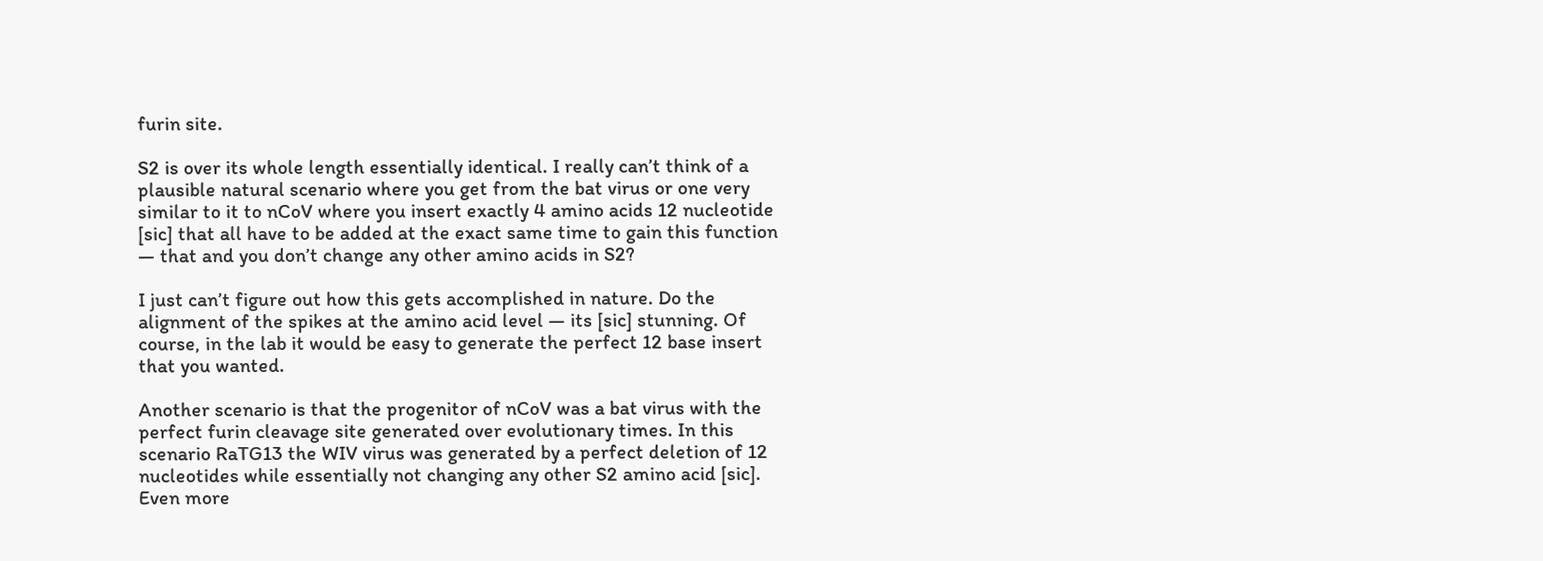furin site.

S2 is over its whole length essentially identical. I really can’t think of a plausible natural scenario where you get from the bat virus or one very similar to it to nCoV where you insert exactly 4 amino acids 12 nucleotide [sic] that all have to be added at the exact same time to gain this function — that and you don’t change any other amino acids in S2?

I just can’t figure out how this gets accomplished in nature. Do the alignment of the spikes at the amino acid level — its [sic] stunning. Of course, in the lab it would be easy to generate the perfect 12 base insert that you wanted.

Another scenario is that the progenitor of nCoV was a bat virus with the perfect furin cleavage site generated over evolutionary times. In this scenario RaTG13 the WIV virus was generated by a perfect deletion of 12 nucleotides while essentially not changing any other S2 amino acid [sic]. Even more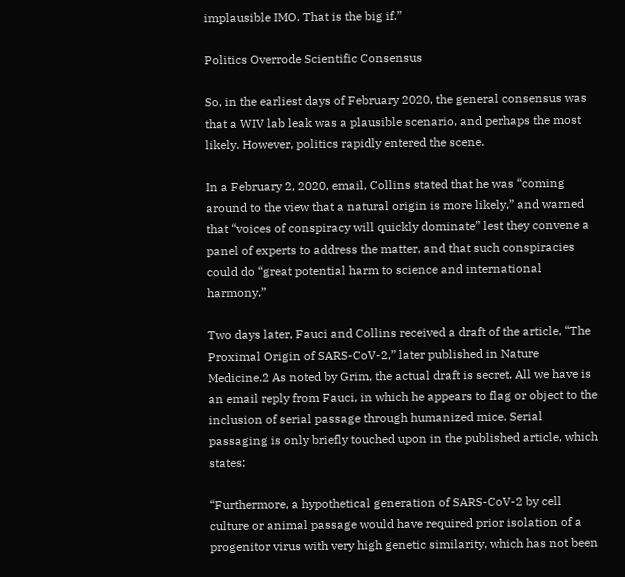implausible IMO. That is the big if.”

Politics Overrode Scientific Consensus

So, in the earliest days of February 2020, the general consensus was that a WIV lab leak was a plausible scenario, and perhaps the most likely. However, politics rapidly entered the scene.

In a February 2, 2020, email, Collins stated that he was “coming around to the view that a natural origin is more likely,” and warned that “voices of conspiracy will quickly dominate” lest they convene a panel of experts to address the matter, and that such conspiracies could do “great potential harm to science and international harmony.”

Two days later, Fauci and Collins received a draft of the article, “The Proximal Origin of SARS-CoV-2,” later published in Nature Medicine.2 As noted by Grim, the actual draft is secret. All we have is an email reply from Fauci, in which he appears to flag or object to the inclusion of serial passage through humanized mice. Serial passaging is only briefly touched upon in the published article, which states:

“Furthermore, a hypothetical generation of SARS-CoV-2 by cell culture or animal passage would have required prior isolation of a progenitor virus with very high genetic similarity, which has not been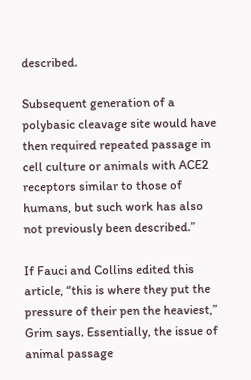described.

Subsequent generation of a polybasic cleavage site would have then required repeated passage in cell culture or animals with ACE2 receptors similar to those of humans, but such work has also not previously been described.”

If Fauci and Collins edited this article, “this is where they put the pressure of their pen the heaviest,” Grim says. Essentially, the issue of animal passage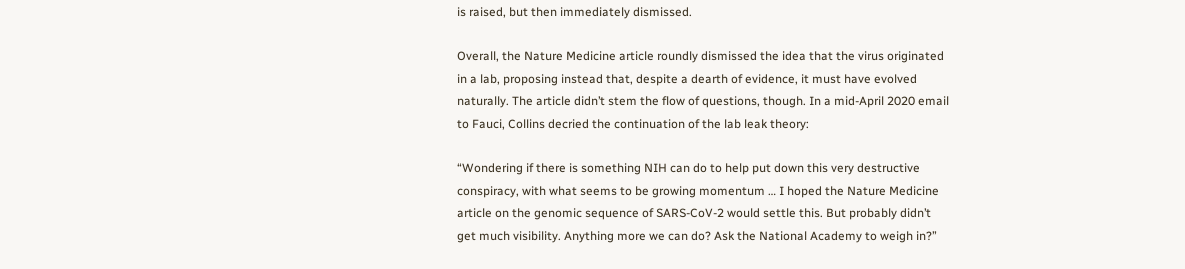is raised, but then immediately dismissed.

Overall, the Nature Medicine article roundly dismissed the idea that the virus originated in a lab, proposing instead that, despite a dearth of evidence, it must have evolved naturally. The article didn’t stem the flow of questions, though. In a mid-April 2020 email to Fauci, Collins decried the continuation of the lab leak theory:

“Wondering if there is something NIH can do to help put down this very destructive conspiracy, with what seems to be growing momentum … I hoped the Nature Medicine article on the genomic sequence of SARS-CoV-2 would settle this. But probably didn’t get much visibility. Anything more we can do? Ask the National Academy to weigh in?”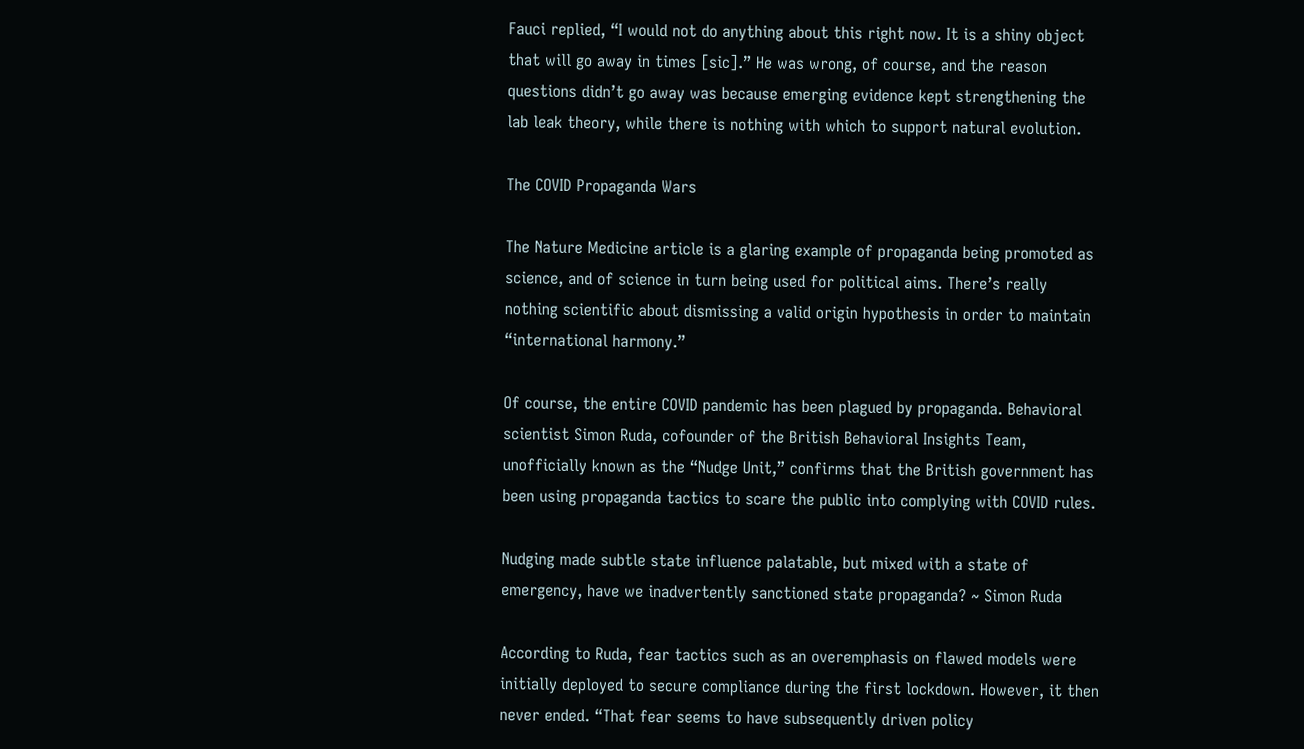Fauci replied, “I would not do anything about this right now. It is a shiny object that will go away in times [sic].” He was wrong, of course, and the reason questions didn’t go away was because emerging evidence kept strengthening the lab leak theory, while there is nothing with which to support natural evolution.

The COVID Propaganda Wars

The Nature Medicine article is a glaring example of propaganda being promoted as science, and of science in turn being used for political aims. There’s really nothing scientific about dismissing a valid origin hypothesis in order to maintain “international harmony.”

Of course, the entire COVID pandemic has been plagued by propaganda. Behavioral scientist Simon Ruda, cofounder of the British Behavioral Insights Team, unofficially known as the “Nudge Unit,” confirms that the British government has been using propaganda tactics to scare the public into complying with COVID rules.

Nudging made subtle state influence palatable, but mixed with a state of emergency, have we inadvertently sanctioned state propaganda? ~ Simon Ruda

According to Ruda, fear tactics such as an overemphasis on flawed models were initially deployed to secure compliance during the first lockdown. However, it then never ended. “That fear seems to have subsequently driven policy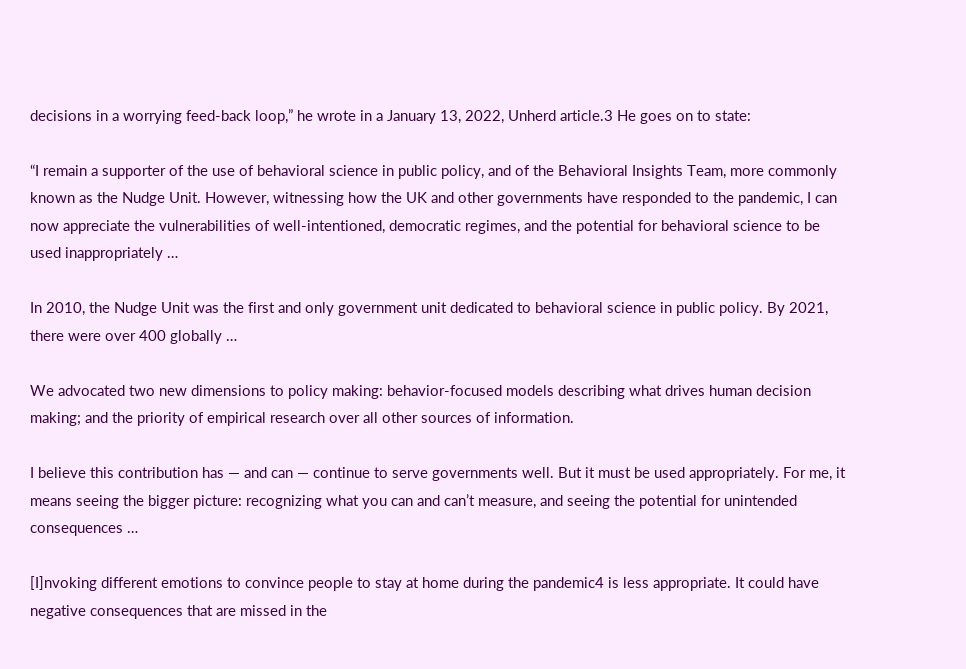decisions in a worrying feed-back loop,” he wrote in a January 13, 2022, Unherd article.3 He goes on to state:

“I remain a supporter of the use of behavioral science in public policy, and of the Behavioral Insights Team, more commonly known as the Nudge Unit. However, witnessing how the UK and other governments have responded to the pandemic, I can now appreciate the vulnerabilities of well-intentioned, democratic regimes, and the potential for behavioral science to be used inappropriately …

In 2010, the Nudge Unit was the first and only government unit dedicated to behavioral science in public policy. By 2021, there were over 400 globally …

We advocated two new dimensions to policy making: behavior-focused models describing what drives human decision making; and the priority of empirical research over all other sources of information.

I believe this contribution has — and can — continue to serve governments well. But it must be used appropriately. For me, it means seeing the bigger picture: recognizing what you can and can’t measure, and seeing the potential for unintended consequences …

[I]nvoking different emotions to convince people to stay at home during the pandemic4 is less appropriate. It could have negative consequences that are missed in the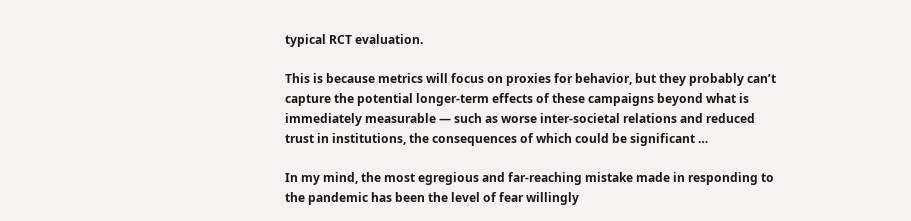typical RCT evaluation.

This is because metrics will focus on proxies for behavior, but they probably can’t capture the potential longer-term effects of these campaigns beyond what is immediately measurable — such as worse inter-societal relations and reduced trust in institutions, the consequences of which could be significant …

In my mind, the most egregious and far-reaching mistake made in responding to the pandemic has been the level of fear willingly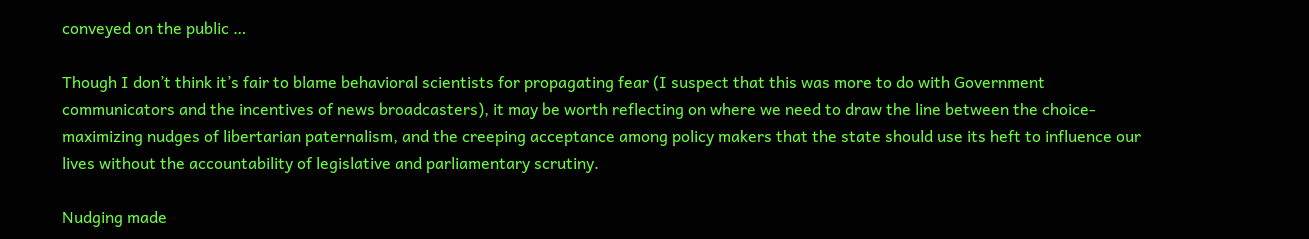conveyed on the public …

Though I don’t think it’s fair to blame behavioral scientists for propagating fear (I suspect that this was more to do with Government communicators and the incentives of news broadcasters), it may be worth reflecting on where we need to draw the line between the choice-maximizing nudges of libertarian paternalism, and the creeping acceptance among policy makers that the state should use its heft to influence our lives without the accountability of legislative and parliamentary scrutiny.

Nudging made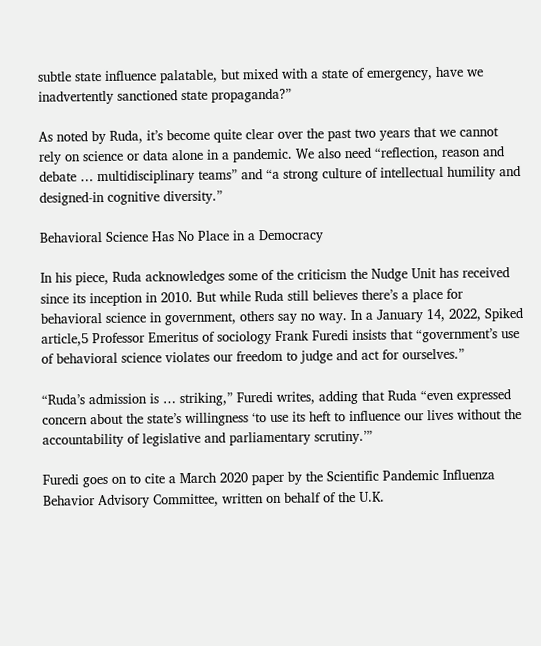subtle state influence palatable, but mixed with a state of emergency, have we inadvertently sanctioned state propaganda?”

As noted by Ruda, it’s become quite clear over the past two years that we cannot rely on science or data alone in a pandemic. We also need “reflection, reason and debate … multidisciplinary teams” and “a strong culture of intellectual humility and designed-in cognitive diversity.”

Behavioral Science Has No Place in a Democracy

In his piece, Ruda acknowledges some of the criticism the Nudge Unit has received since its inception in 2010. But while Ruda still believes there’s a place for behavioral science in government, others say no way. In a January 14, 2022, Spiked article,5 Professor Emeritus of sociology Frank Furedi insists that “government’s use of behavioral science violates our freedom to judge and act for ourselves.”

“Ruda’s admission is … striking,” Furedi writes, adding that Ruda “even expressed concern about the state’s willingness ‘to use its heft to influence our lives without the accountability of legislative and parliamentary scrutiny.’”

Furedi goes on to cite a March 2020 paper by the Scientific Pandemic Influenza Behavior Advisory Committee, written on behalf of the U.K.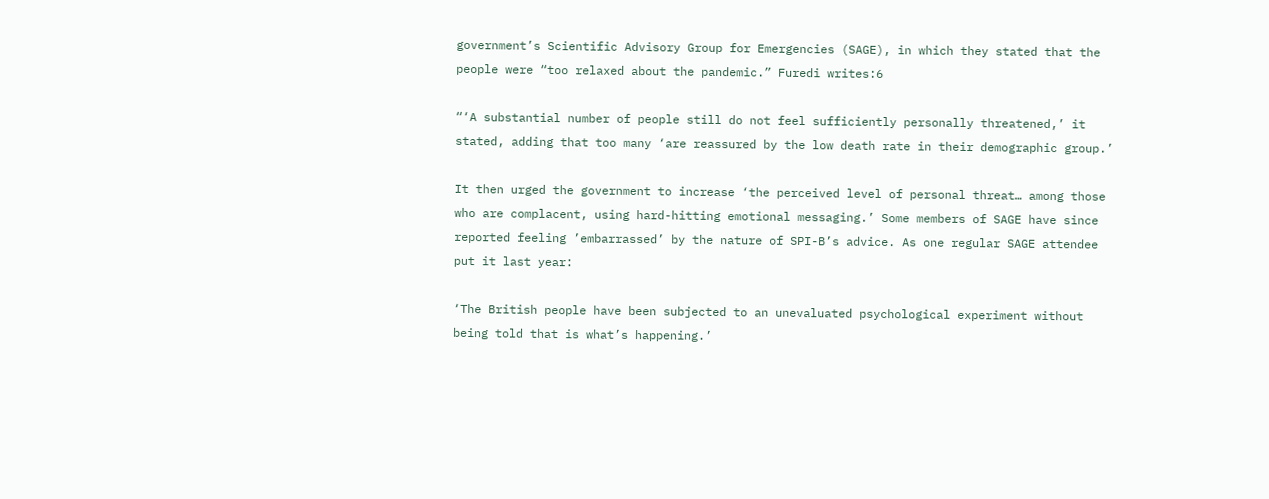government’s Scientific Advisory Group for Emergencies (SAGE), in which they stated that the people were “too relaxed about the pandemic.” Furedi writes:6

“‘A substantial number of people still do not feel sufficiently personally threatened,’ it stated, adding that too many ‘are reassured by the low death rate in their demographic group.’

It then urged the government to increase ‘the perceived level of personal threat… among those who are complacent, using hard-hitting emotional messaging.’ Some members of SAGE have since reported feeling ’embarrassed’ by the nature of SPI-B’s advice. As one regular SAGE attendee put it last year:

‘The British people have been subjected to an unevaluated psychological experiment without being told that is what’s happening.’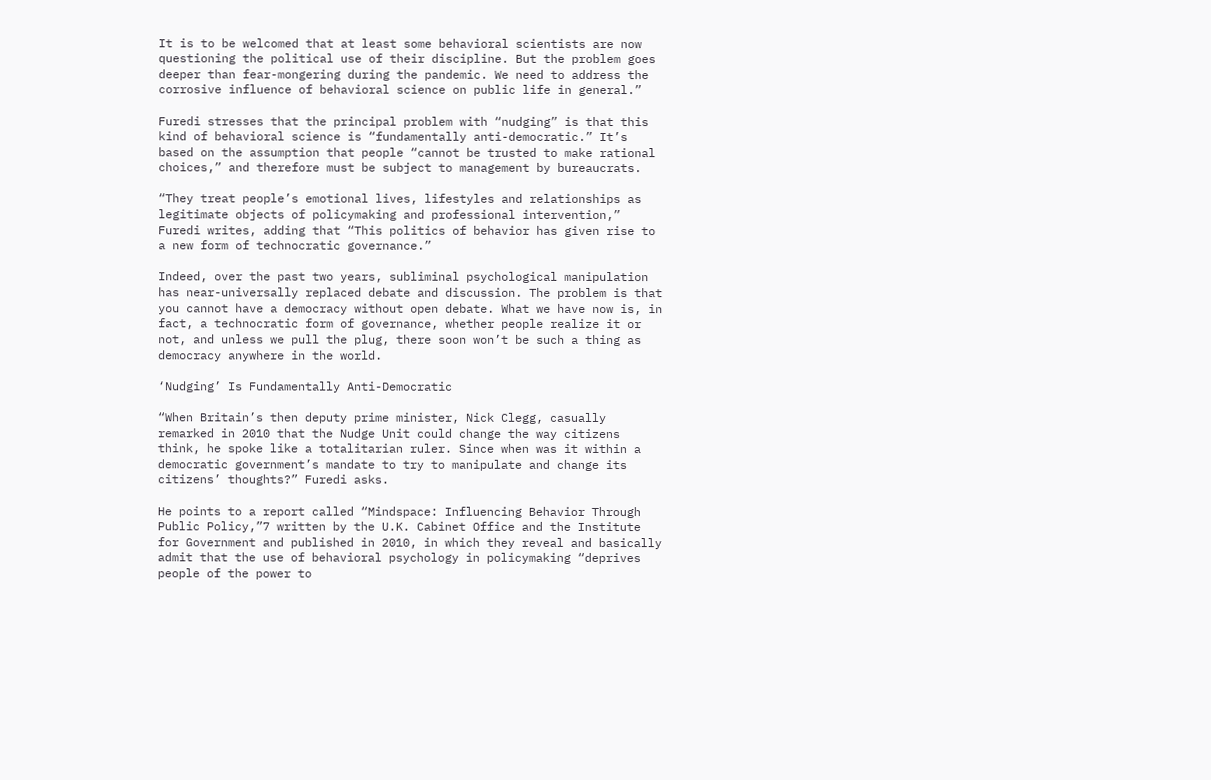It is to be welcomed that at least some behavioral scientists are now questioning the political use of their discipline. But the problem goes deeper than fear-mongering during the pandemic. We need to address the corrosive influence of behavioral science on public life in general.”

Furedi stresses that the principal problem with “nudging” is that this kind of behavioral science is “fundamentally anti-democratic.” It’s based on the assumption that people “cannot be trusted to make rational choices,” and therefore must be subject to management by bureaucrats.

“They treat people’s emotional lives, lifestyles and relationships as legitimate objects of policymaking and professional intervention,” Furedi writes, adding that “This politics of behavior has given rise to a new form of technocratic governance.”

Indeed, over the past two years, subliminal psychological manipulation has near-universally replaced debate and discussion. The problem is that you cannot have a democracy without open debate. What we have now is, in fact, a technocratic form of governance, whether people realize it or not, and unless we pull the plug, there soon won’t be such a thing as democracy anywhere in the world.

‘Nudging’ Is Fundamentally Anti-Democratic

“When Britain’s then deputy prime minister, Nick Clegg, casually remarked in 2010 that the Nudge Unit could change the way citizens think, he spoke like a totalitarian ruler. Since when was it within a democratic government’s mandate to try to manipulate and change its citizens’ thoughts?” Furedi asks.

He points to a report called “Mindspace: Influencing Behavior Through Public Policy,”7 written by the U.K. Cabinet Office and the Institute for Government and published in 2010, in which they reveal and basically admit that the use of behavioral psychology in policymaking “deprives people of the power to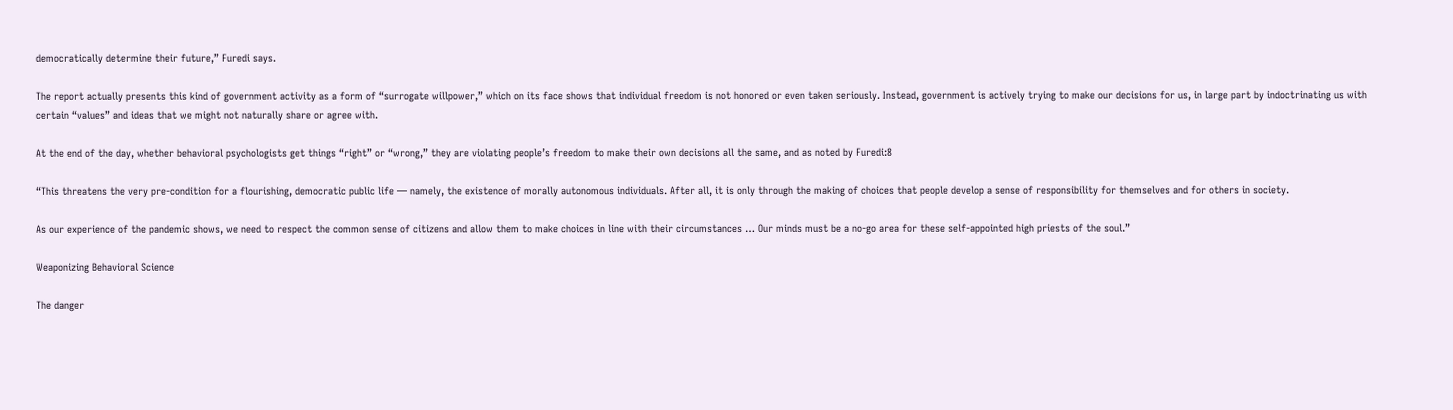democratically determine their future,” Furedi says.

The report actually presents this kind of government activity as a form of “surrogate willpower,” which on its face shows that individual freedom is not honored or even taken seriously. Instead, government is actively trying to make our decisions for us, in large part by indoctrinating us with certain “values” and ideas that we might not naturally share or agree with.

At the end of the day, whether behavioral psychologists get things “right” or “wrong,” they are violating people’s freedom to make their own decisions all the same, and as noted by Furedi:8

“This threatens the very pre-condition for a flourishing, democratic public life — namely, the existence of morally autonomous individuals. After all, it is only through the making of choices that people develop a sense of responsibility for themselves and for others in society.

As our experience of the pandemic shows, we need to respect the common sense of citizens and allow them to make choices in line with their circumstances … Our minds must be a no-go area for these self-appointed high priests of the soul.”

Weaponizing Behavioral Science

The danger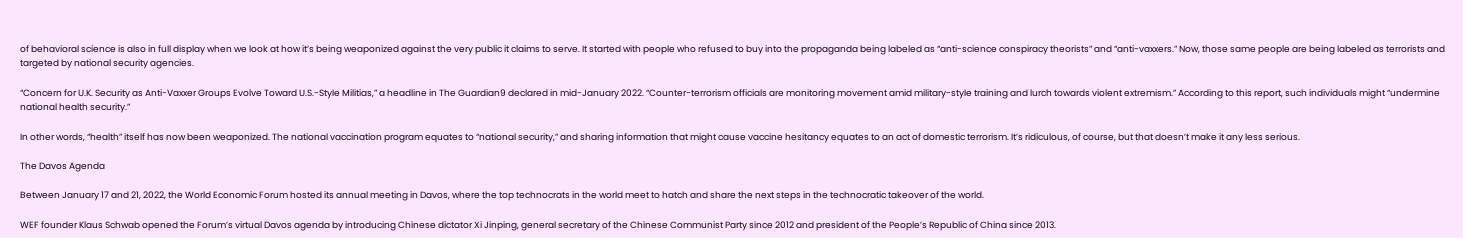of behavioral science is also in full display when we look at how it’s being weaponized against the very public it claims to serve. It started with people who refused to buy into the propaganda being labeled as “anti-science conspiracy theorists” and “anti-vaxxers.” Now, those same people are being labeled as terrorists and targeted by national security agencies.

“Concern for U.K. Security as Anti-Vaxxer Groups Evolve Toward U.S.-Style Militias,” a headline in The Guardian9 declared in mid-January 2022. “Counter-terrorism officials are monitoring movement amid military-style training and lurch towards violent extremism.” According to this report, such individuals might “undermine national health security.”

In other words, “health” itself has now been weaponized. The national vaccination program equates to “national security,” and sharing information that might cause vaccine hesitancy equates to an act of domestic terrorism. It’s ridiculous, of course, but that doesn’t make it any less serious.

The Davos Agenda

Between January 17 and 21, 2022, the World Economic Forum hosted its annual meeting in Davos, where the top technocrats in the world meet to hatch and share the next steps in the technocratic takeover of the world.

WEF founder Klaus Schwab opened the Forum’s virtual Davos agenda by introducing Chinese dictator Xi Jinping, general secretary of the Chinese Communist Party since 2012 and president of the People’s Republic of China since 2013.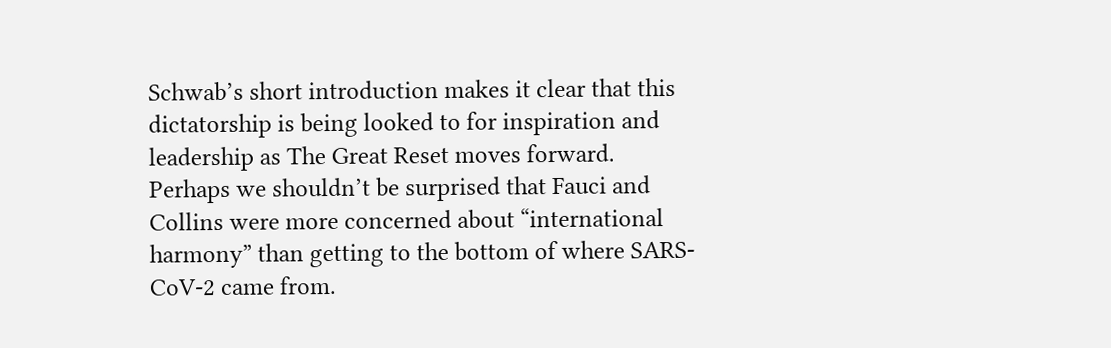Schwab’s short introduction makes it clear that this dictatorship is being looked to for inspiration and leadership as The Great Reset moves forward. Perhaps we shouldn’t be surprised that Fauci and Collins were more concerned about “international harmony” than getting to the bottom of where SARS-CoV-2 came from.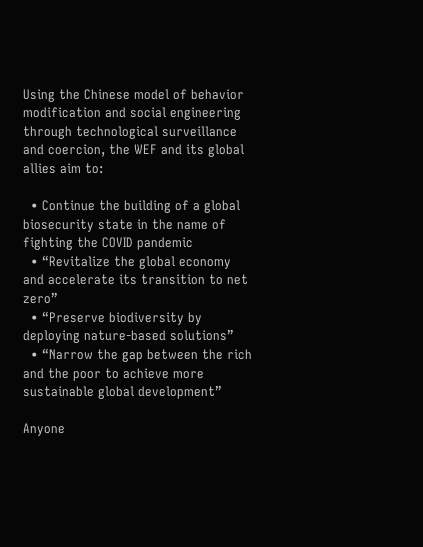Using the Chinese model of behavior modification and social engineering through technological surveillance and coercion, the WEF and its global allies aim to:

  • Continue the building of a global biosecurity state in the name of fighting the COVID pandemic
  • “Revitalize the global economy and accelerate its transition to net zero”
  • “Preserve biodiversity by deploying nature-based solutions”
  • “Narrow the gap between the rich and the poor to achieve more sustainable global development”

Anyone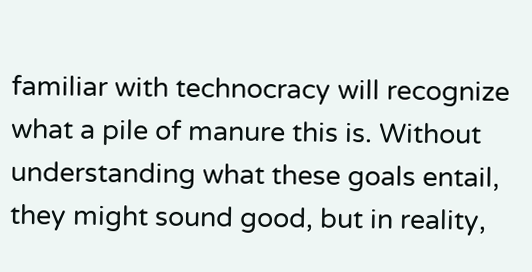familiar with technocracy will recognize what a pile of manure this is. Without understanding what these goals entail, they might sound good, but in reality,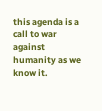this agenda is a call to war against humanity as we know it.